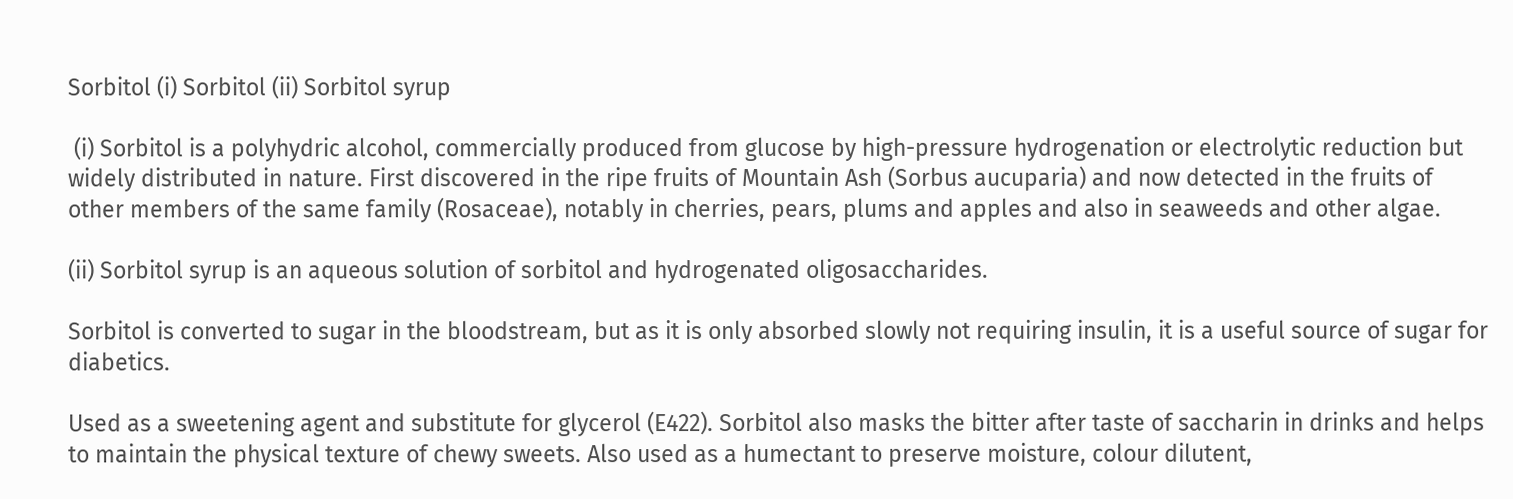Sorbitol (i) Sorbitol (ii) Sorbitol syrup

 (i) Sorbitol is a polyhydric alcohol, commercially produced from glucose by high-pressure hydrogenation or electrolytic reduction but widely distributed in nature. First discovered in the ripe fruits of Mountain Ash (Sorbus aucuparia) and now detected in the fruits of other members of the same family (Rosaceae), notably in cherries, pears, plums and apples and also in seaweeds and other algae.

(ii) Sorbitol syrup is an aqueous solution of sorbitol and hydrogenated oligosaccharides.

Sorbitol is converted to sugar in the bloodstream, but as it is only absorbed slowly not requiring insulin, it is a useful source of sugar for diabetics.

Used as a sweetening agent and substitute for glycerol (E422). Sorbitol also masks the bitter after taste of saccharin in drinks and helps to maintain the physical texture of chewy sweets. Also used as a humectant to preserve moisture, colour dilutent,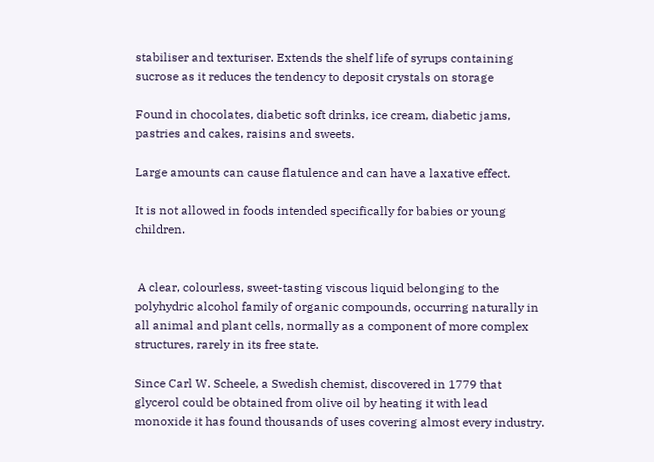stabiliser and texturiser. Extends the shelf life of syrups containing sucrose as it reduces the tendency to deposit crystals on storage

Found in chocolates, diabetic soft drinks, ice cream, diabetic jams, pastries and cakes, raisins and sweets.

Large amounts can cause flatulence and can have a laxative effect.

It is not allowed in foods intended specifically for babies or young children.


 A clear, colourless, sweet-tasting viscous liquid belonging to the polyhydric alcohol family of organic compounds, occurring naturally in all animal and plant cells, normally as a component of more complex structures, rarely in its free state.

Since Carl W. Scheele, a Swedish chemist, discovered in 1779 that glycerol could be obtained from olive oil by heating it with lead monoxide it has found thousands of uses covering almost every industry.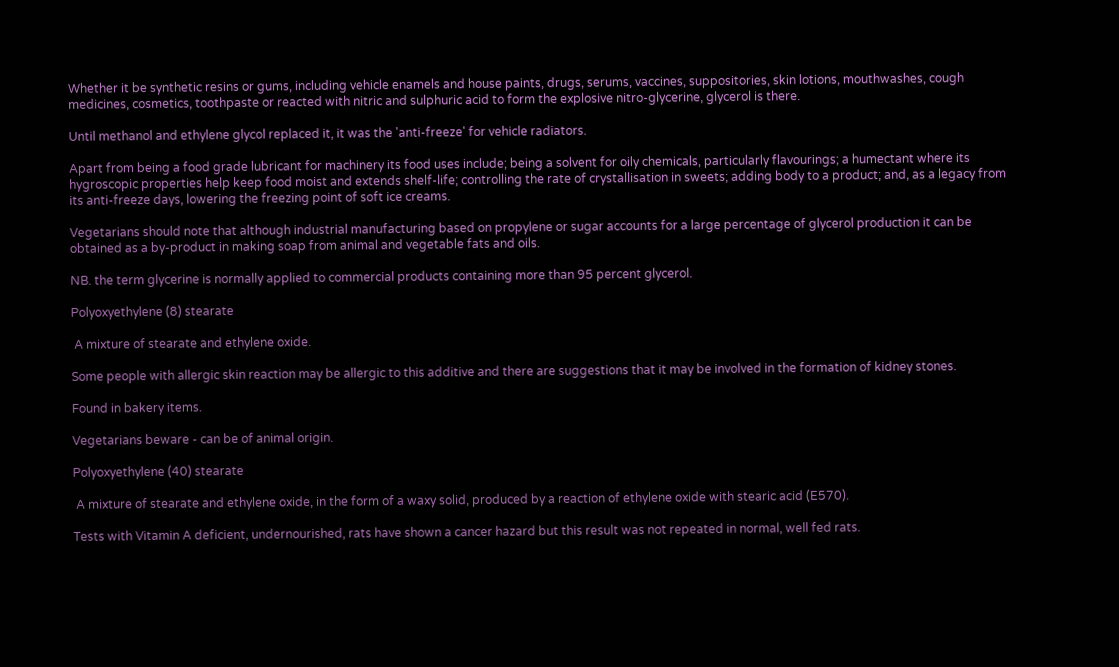Whether it be synthetic resins or gums, including vehicle enamels and house paints, drugs, serums, vaccines, suppositories, skin lotions, mouthwashes, cough medicines, cosmetics, toothpaste or reacted with nitric and sulphuric acid to form the explosive nitro-glycerine, glycerol is there.

Until methanol and ethylene glycol replaced it, it was the 'anti-freeze' for vehicle radiators.

Apart from being a food grade lubricant for machinery its food uses include; being a solvent for oily chemicals, particularly flavourings; a humectant where its hygroscopic properties help keep food moist and extends shelf-life; controlling the rate of crystallisation in sweets; adding body to a product; and, as a legacy from its anti-freeze days, lowering the freezing point of soft ice creams.

Vegetarians should note that although industrial manufacturing based on propylene or sugar accounts for a large percentage of glycerol production it can be obtained as a by-product in making soap from animal and vegetable fats and oils.

NB. the term glycerine is normally applied to commercial products containing more than 95 percent glycerol.

Polyoxyethylene (8) stearate

 A mixture of stearate and ethylene oxide.

Some people with allergic skin reaction may be allergic to this additive and there are suggestions that it may be involved in the formation of kidney stones.

Found in bakery items.

Vegetarians beware - can be of animal origin.

Polyoxyethylene (40) stearate

 A mixture of stearate and ethylene oxide, in the form of a waxy solid, produced by a reaction of ethylene oxide with stearic acid (E570).

Tests with Vitamin A deficient, undernourished, rats have shown a cancer hazard but this result was not repeated in normal, well fed rats.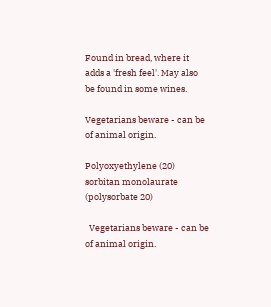Found in bread, where it adds a 'fresh feel'. May also be found in some wines.

Vegetarians beware - can be of animal origin.

Polyoxyethylene (20) sorbitan monolaurate (polysorbate 20)

  Vegetarians beware - can be of animal origin.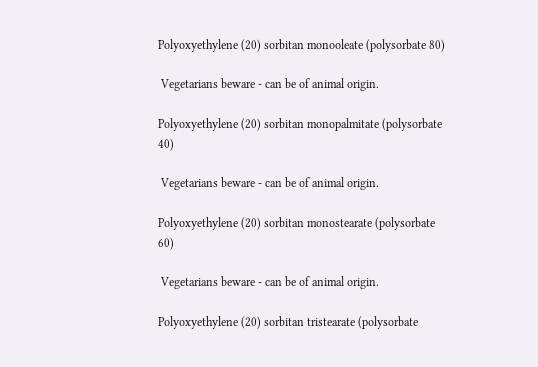Polyoxyethylene (20) sorbitan monooleate (polysorbate 80)

 Vegetarians beware - can be of animal origin.

Polyoxyethylene (20) sorbitan monopalmitate (polysorbate 40)

 Vegetarians beware - can be of animal origin.

Polyoxyethylene (20) sorbitan monostearate (polysorbate 60)

 Vegetarians beware - can be of animal origin.

Polyoxyethylene (20) sorbitan tristearate (polysorbate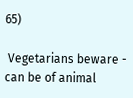65)

 Vegetarians beware - can be of animal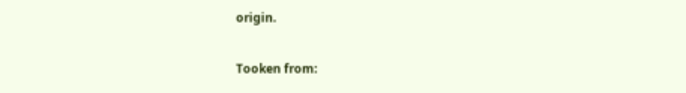origin.

Tooken from: